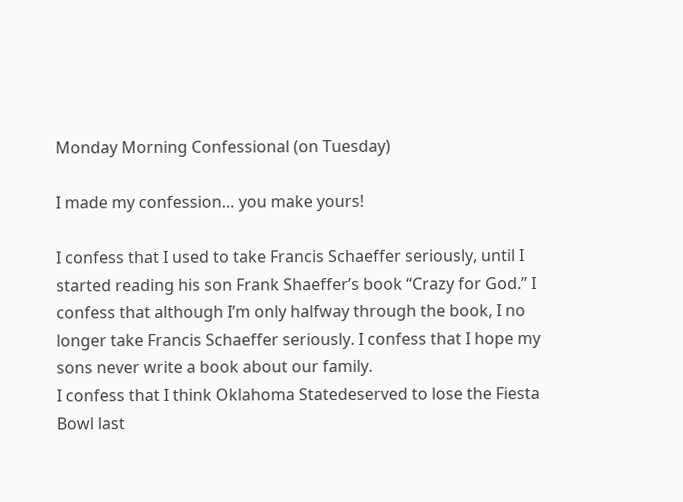Monday Morning Confessional (on Tuesday)

I made my confession… you make yours!

I confess that I used to take Francis Schaeffer seriously, until I started reading his son Frank Shaeffer’s book “Crazy for God.” I confess that although I’m only halfway through the book, I no longer take Francis Schaeffer seriously. I confess that I hope my sons never write a book about our family.
I confess that I think Oklahoma Statedeserved to lose the Fiesta Bowl last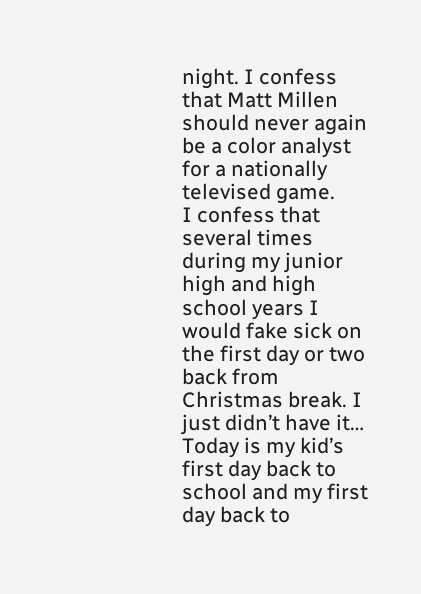night. I confess that Matt Millen should never again be a color analyst for a nationally televised game.
I confess that several times during my junior high and high school years I would fake sick on the first day or two back from Christmas break. I just didn’t have it… Today is my kid’s first day back to school and my first day back to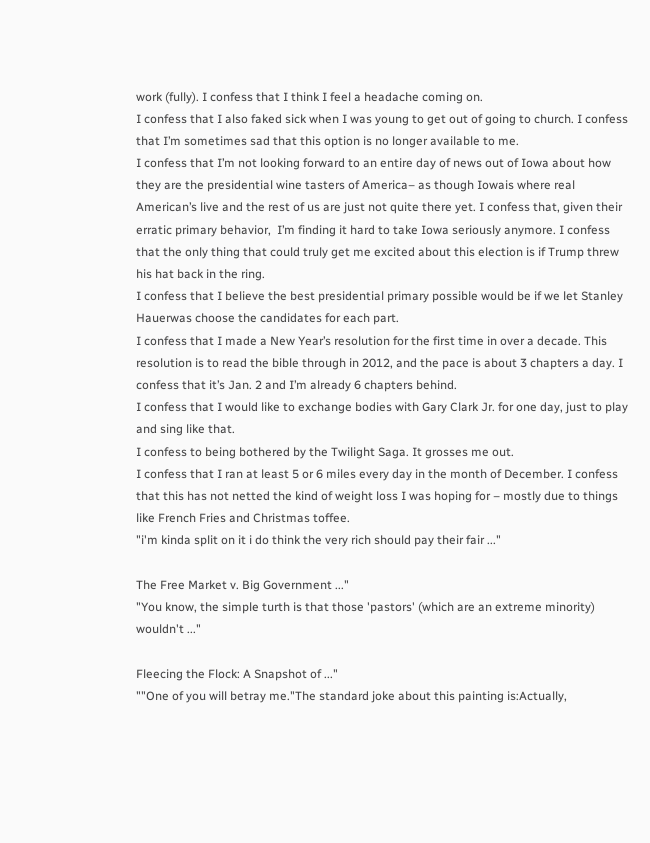work (fully). I confess that I think I feel a headache coming on.
I confess that I also faked sick when I was young to get out of going to church. I confess that I’m sometimes sad that this option is no longer available to me.
I confess that I’m not looking forward to an entire day of news out of Iowa about how they are the presidential wine tasters of America– as though Iowais where real American’s live and the rest of us are just not quite there yet. I confess that, given their erratic primary behavior,  I’m finding it hard to take Iowa seriously anymore. I confess that the only thing that could truly get me excited about this election is if Trump threw his hat back in the ring.
I confess that I believe the best presidential primary possible would be if we let Stanley Hauerwas choose the candidates for each part.
I confess that I made a New Year’s resolution for the first time in over a decade. This resolution is to read the bible through in 2012, and the pace is about 3 chapters a day. I confess that it’s Jan. 2 and I’m already 6 chapters behind.
I confess that I would like to exchange bodies with Gary Clark Jr. for one day, just to play and sing like that.
I confess to being bothered by the Twilight Saga. It grosses me out.
I confess that I ran at least 5 or 6 miles every day in the month of December. I confess that this has not netted the kind of weight loss I was hoping for – mostly due to things like French Fries and Christmas toffee.
"i'm kinda split on it i do think the very rich should pay their fair ..."

The Free Market v. Big Government ..."
"You know, the simple turth is that those 'pastors' (which are an extreme minority) wouldn't ..."

Fleecing the Flock: A Snapshot of ..."
""One of you will betray me."The standard joke about this painting is:Actually,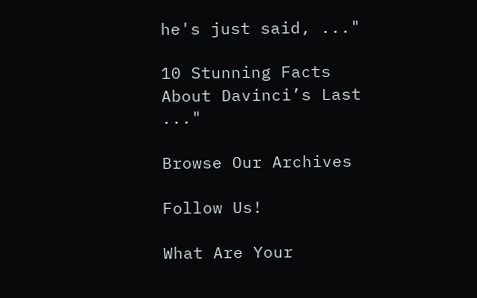he's just said, ..."

10 Stunning Facts About Davinci’s Last ..."

Browse Our Archives

Follow Us!

What Are Your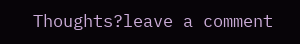Thoughts?leave a comment